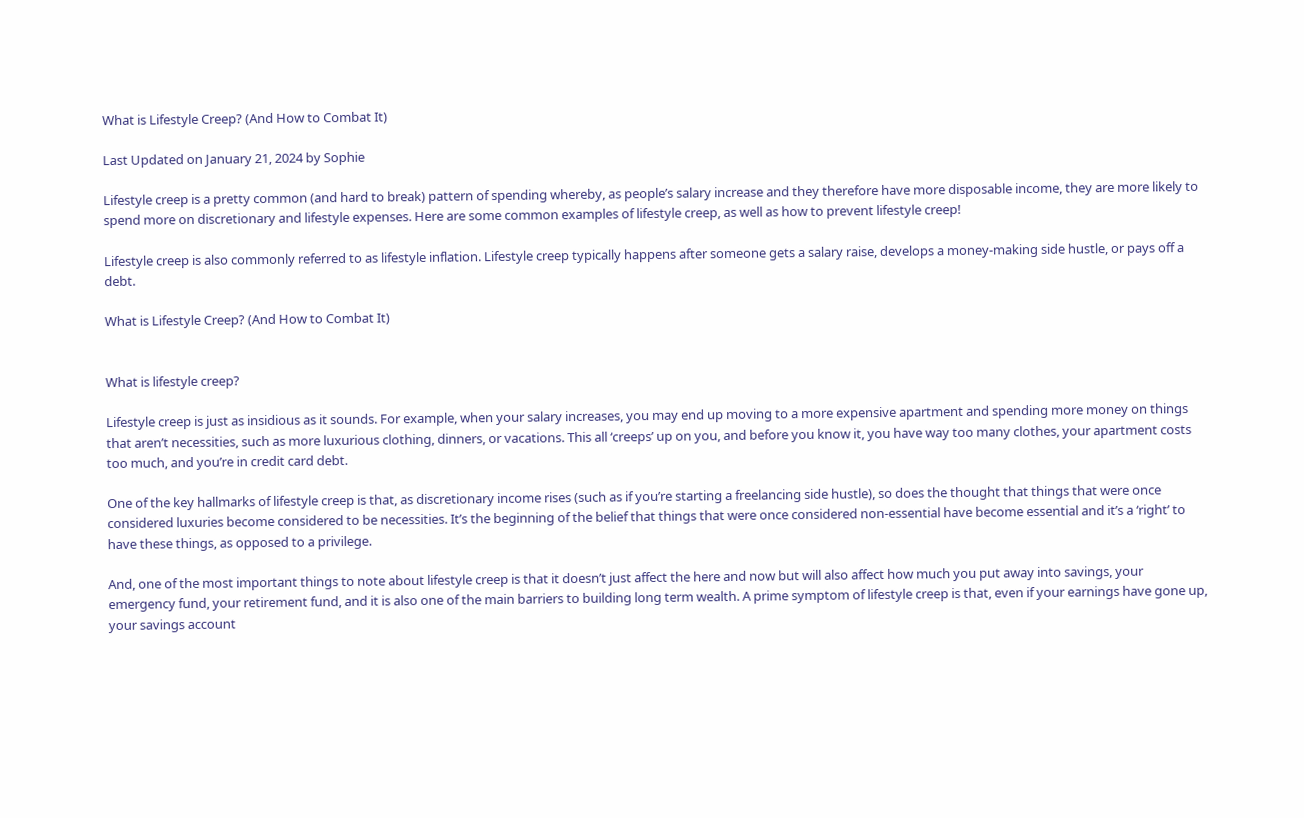What is Lifestyle Creep? (And How to Combat It)

Last Updated on January 21, 2024 by Sophie

Lifestyle creep is a pretty common (and hard to break) pattern of spending whereby, as people’s salary increase and they therefore have more disposable income, they are more likely to spend more on discretionary and lifestyle expenses. Here are some common examples of lifestyle creep, as well as how to prevent lifestyle creep!

Lifestyle creep is also commonly referred to as lifestyle inflation. Lifestyle creep typically happens after someone gets a salary raise, develops a money-making side hustle, or pays off a debt.

What is Lifestyle Creep? (And How to Combat It)


What is lifestyle creep?

Lifestyle creep is just as insidious as it sounds. For example, when your salary increases, you may end up moving to a more expensive apartment and spending more money on things that aren’t necessities, such as more luxurious clothing, dinners, or vacations. This all ‘creeps’ up on you, and before you know it, you have way too many clothes, your apartment costs too much, and you’re in credit card debt.

One of the key hallmarks of lifestyle creep is that, as discretionary income rises (such as if you’re starting a freelancing side hustle), so does the thought that things that were once considered luxuries become considered to be necessities. It’s the beginning of the belief that things that were once considered non-essential have become essential and it’s a ‘right’ to have these things, as opposed to a privilege.

And, one of the most important things to note about lifestyle creep is that it doesn’t just affect the here and now but will also affect how much you put away into savings, your emergency fund, your retirement fund, and it is also one of the main barriers to building long term wealth. A prime symptom of lifestyle creep is that, even if your earnings have gone up, your savings account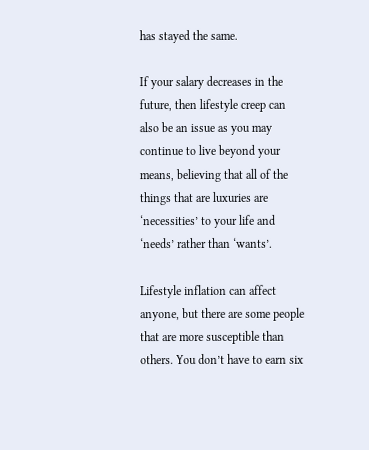has stayed the same.

If your salary decreases in the future, then lifestyle creep can also be an issue as you may continue to live beyond your means, believing that all of the things that are luxuries are ‘necessities’ to your life and ‘needs’ rather than ‘wants’.

Lifestyle inflation can affect anyone, but there are some people that are more susceptible than others. You don’t have to earn six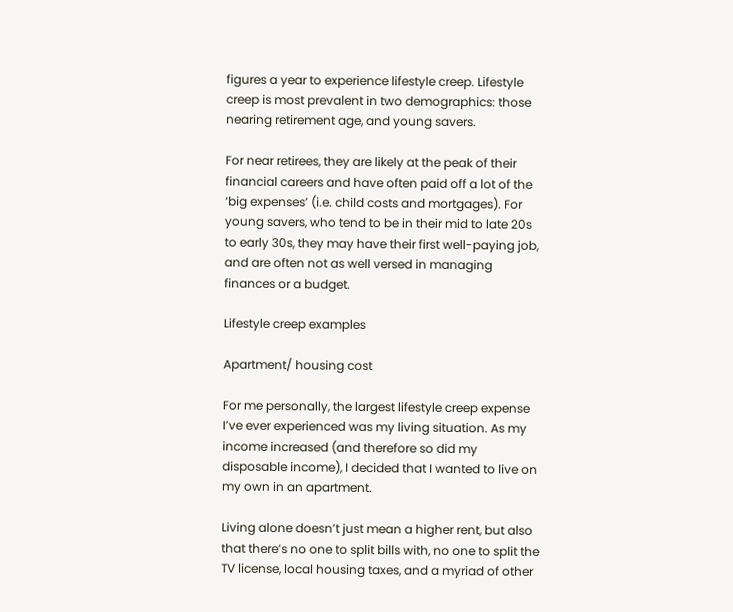figures a year to experience lifestyle creep. Lifestyle creep is most prevalent in two demographics: those nearing retirement age, and young savers.

For near retirees, they are likely at the peak of their financial careers and have often paid off a lot of the ‘big expenses’ (i.e. child costs and mortgages). For young savers, who tend to be in their mid to late 20s to early 30s, they may have their first well-paying job, and are often not as well versed in managing finances or a budget.

Lifestyle creep examples

Apartment/ housing cost

For me personally, the largest lifestyle creep expense I’ve ever experienced was my living situation. As my income increased (and therefore so did my disposable income), I decided that I wanted to live on my own in an apartment.

Living alone doesn’t just mean a higher rent, but also that there’s no one to split bills with, no one to split the TV license, local housing taxes, and a myriad of other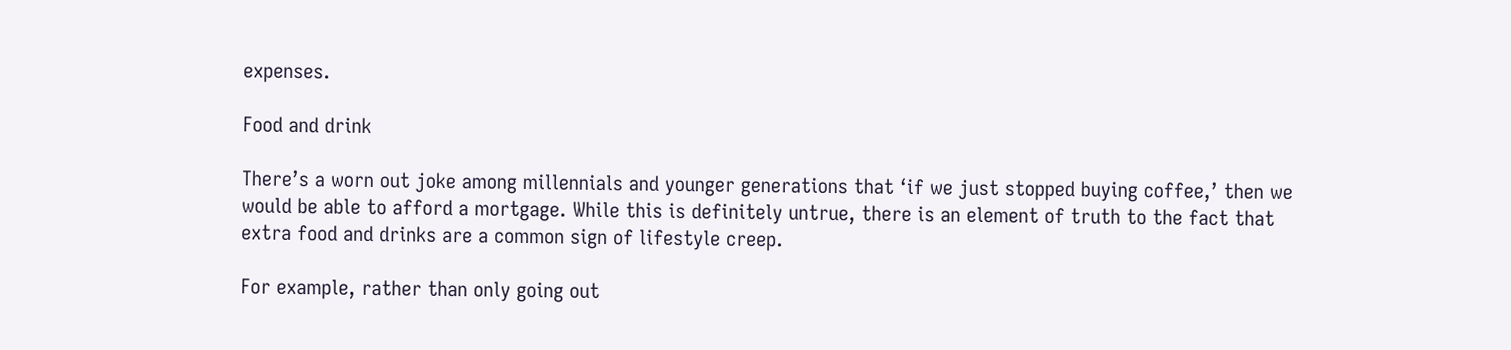expenses.

Food and drink

There’s a worn out joke among millennials and younger generations that ‘if we just stopped buying coffee,’ then we would be able to afford a mortgage. While this is definitely untrue, there is an element of truth to the fact that extra food and drinks are a common sign of lifestyle creep.

For example, rather than only going out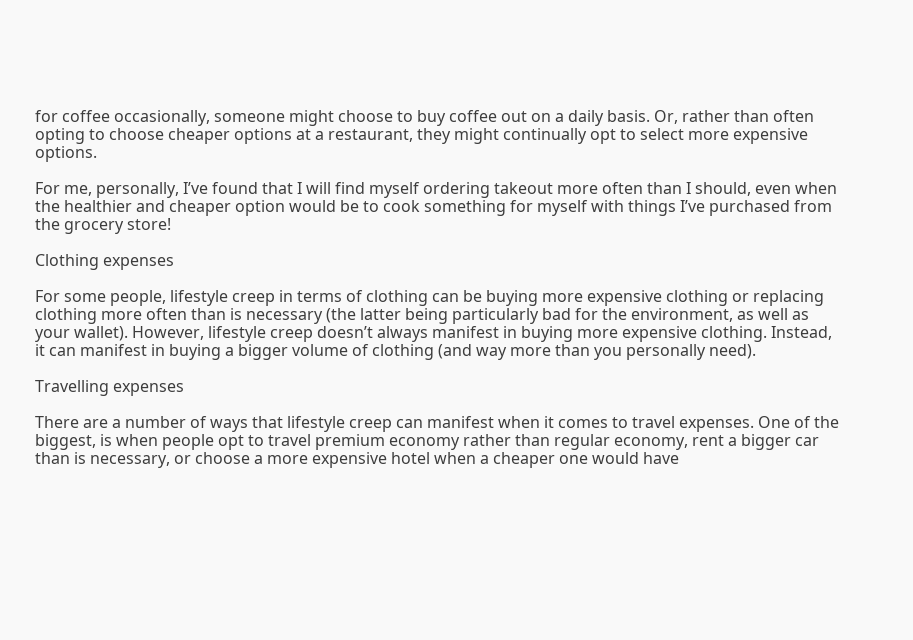for coffee occasionally, someone might choose to buy coffee out on a daily basis. Or, rather than often opting to choose cheaper options at a restaurant, they might continually opt to select more expensive options.

For me, personally, I’ve found that I will find myself ordering takeout more often than I should, even when the healthier and cheaper option would be to cook something for myself with things I’ve purchased from the grocery store!

Clothing expenses

For some people, lifestyle creep in terms of clothing can be buying more expensive clothing or replacing clothing more often than is necessary (the latter being particularly bad for the environment, as well as your wallet). However, lifestyle creep doesn’t always manifest in buying more expensive clothing. Instead, it can manifest in buying a bigger volume of clothing (and way more than you personally need).

Travelling expenses

There are a number of ways that lifestyle creep can manifest when it comes to travel expenses. One of the biggest, is when people opt to travel premium economy rather than regular economy, rent a bigger car than is necessary, or choose a more expensive hotel when a cheaper one would have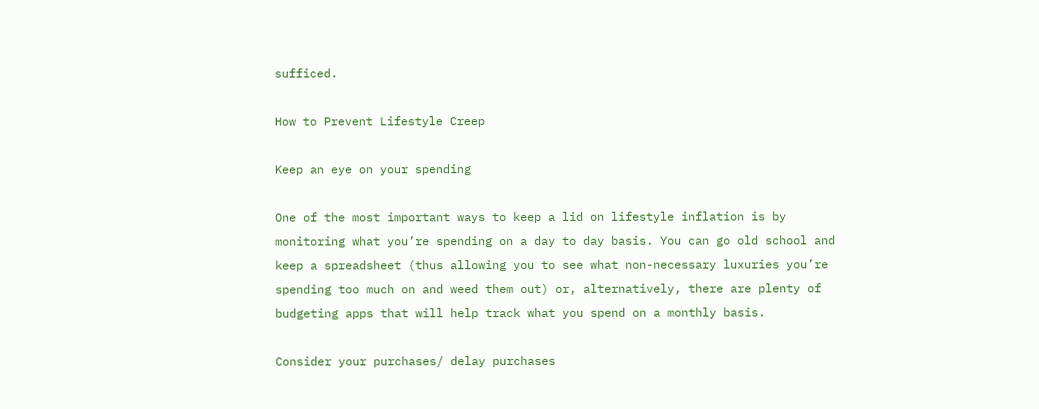sufficed.

How to Prevent Lifestyle Creep

Keep an eye on your spending

One of the most important ways to keep a lid on lifestyle inflation is by monitoring what you’re spending on a day to day basis. You can go old school and keep a spreadsheet (thus allowing you to see what non-necessary luxuries you’re spending too much on and weed them out) or, alternatively, there are plenty of budgeting apps that will help track what you spend on a monthly basis.

Consider your purchases/ delay purchases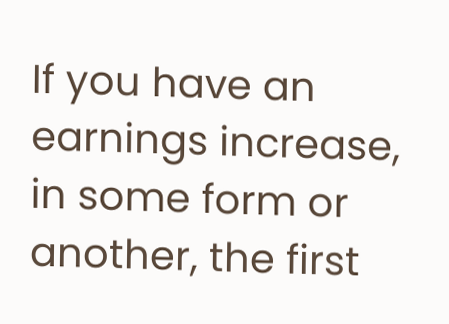If you have an earnings increase, in some form or another, the first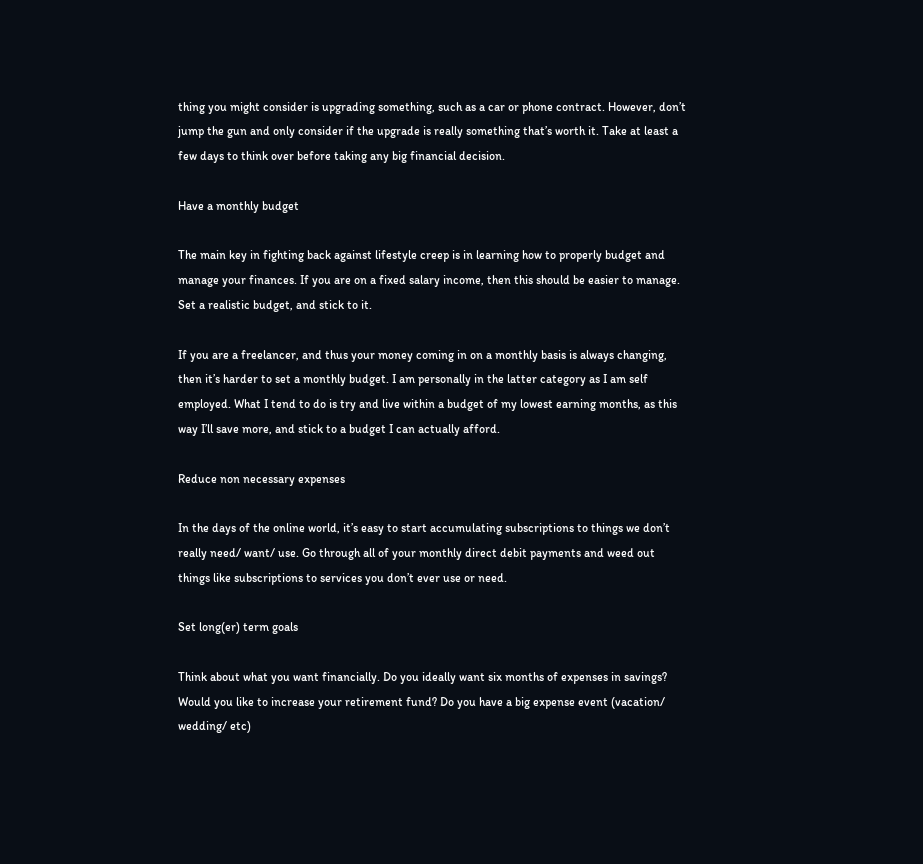thing you might consider is upgrading something, such as a car or phone contract. However, don’t jump the gun and only consider if the upgrade is really something that’s worth it. Take at least a few days to think over before taking any big financial decision.

Have a monthly budget

The main key in fighting back against lifestyle creep is in learning how to properly budget and manage your finances. If you are on a fixed salary income, then this should be easier to manage. Set a realistic budget, and stick to it.

If you are a freelancer, and thus your money coming in on a monthly basis is always changing, then it’s harder to set a monthly budget. I am personally in the latter category as I am self employed. What I tend to do is try and live within a budget of my lowest earning months, as this way I’ll save more, and stick to a budget I can actually afford.

Reduce non necessary expenses

In the days of the online world, it’s easy to start accumulating subscriptions to things we don’t really need/ want/ use. Go through all of your monthly direct debit payments and weed out things like subscriptions to services you don’t ever use or need.

Set long(er) term goals

Think about what you want financially. Do you ideally want six months of expenses in savings? Would you like to increase your retirement fund? Do you have a big expense event (vacation/ wedding/ etc)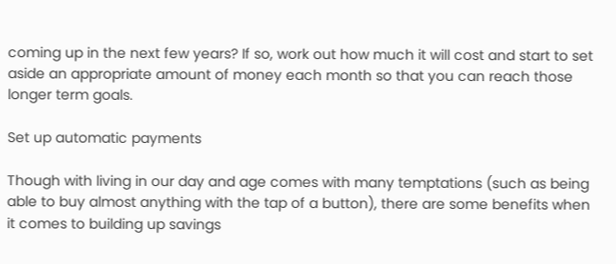coming up in the next few years? If so, work out how much it will cost and start to set aside an appropriate amount of money each month so that you can reach those longer term goals.

Set up automatic payments

Though with living in our day and age comes with many temptations (such as being able to buy almost anything with the tap of a button), there are some benefits when it comes to building up savings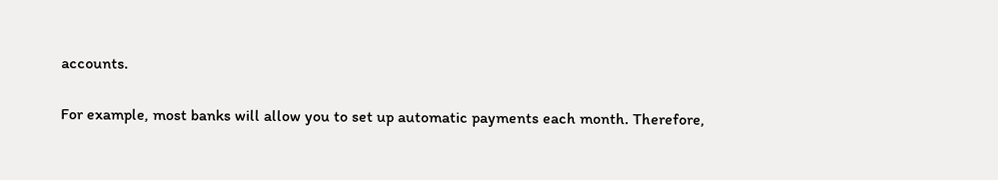accounts.

For example, most banks will allow you to set up automatic payments each month. Therefore,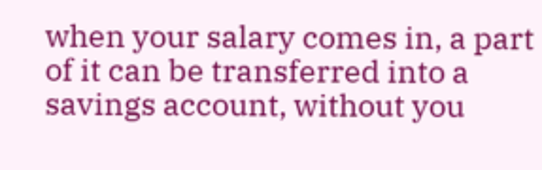when your salary comes in, a part of it can be transferred into a savings account, without you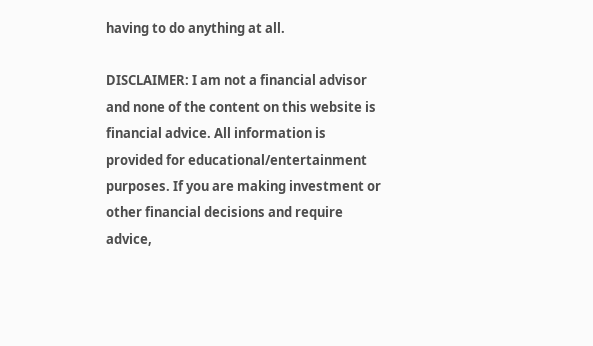having to do anything at all.

DISCLAIMER: I am not a financial advisor and none of the content on this website is financial advice. All information is provided for educational/entertainment purposes. If you are making investment or other financial decisions and require advice,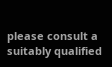please consult a suitably qualified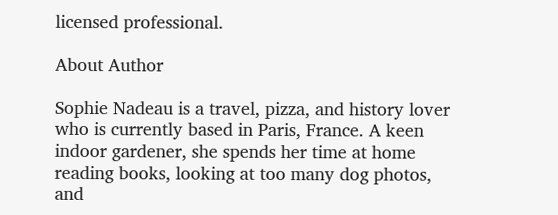licensed professional.

About Author

Sophie Nadeau is a travel, pizza, and history lover who is currently based in Paris, France. A keen indoor gardener, she spends her time at home reading books, looking at too many dog photos, and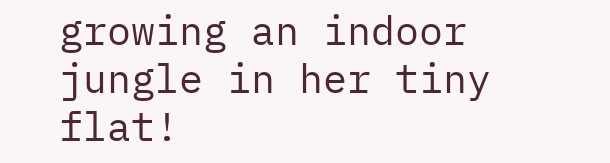growing an indoor jungle in her tiny flat!